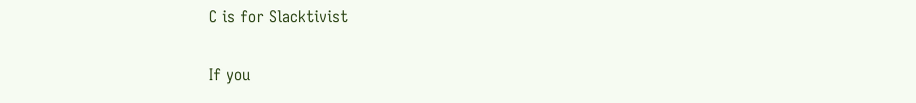C is for Slacktivist

If you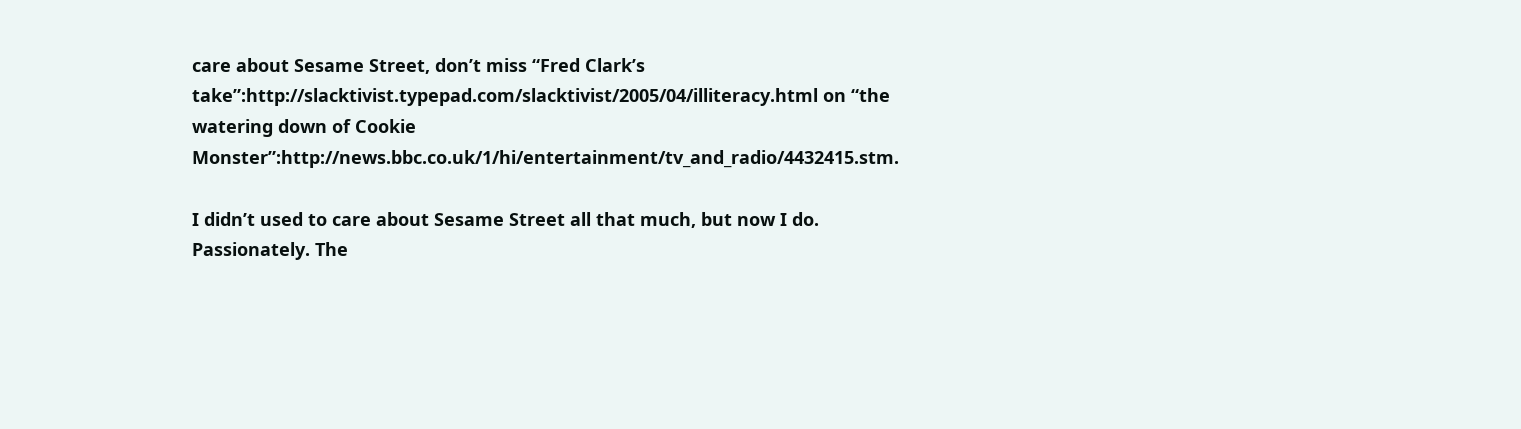care about Sesame Street, don’t miss “Fred Clark’s take”:http://slacktivist.typepad.com/slacktivist/2005/04/illiteracy.html on “the watering down of Cookie Monster”:http://news.bbc.co.uk/1/hi/entertainment/tv_and_radio/4432415.stm.

I didn’t used to care about Sesame Street all that much, but now I do. Passionately. The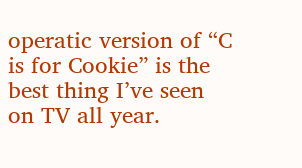operatic version of “C is for Cookie” is the best thing I’ve seen on TV all year.